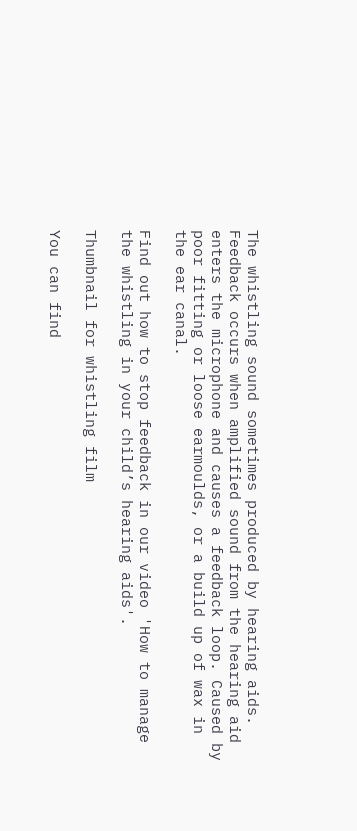The whistling sound sometimes produced by hearing aids. Feedback occurs when amplified sound from the hearing aid enters the microphone and causes a feedback loop. Caused by poor fitting or loose earmoulds, or a build up of wax in the ear canal.

Find out how to stop feedback in our video 'How to manage the whistling in your child’s hearing aids'.

Thumbnail for whistling film

You can find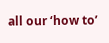all our ‘how to’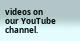videos on our YouTube channel.